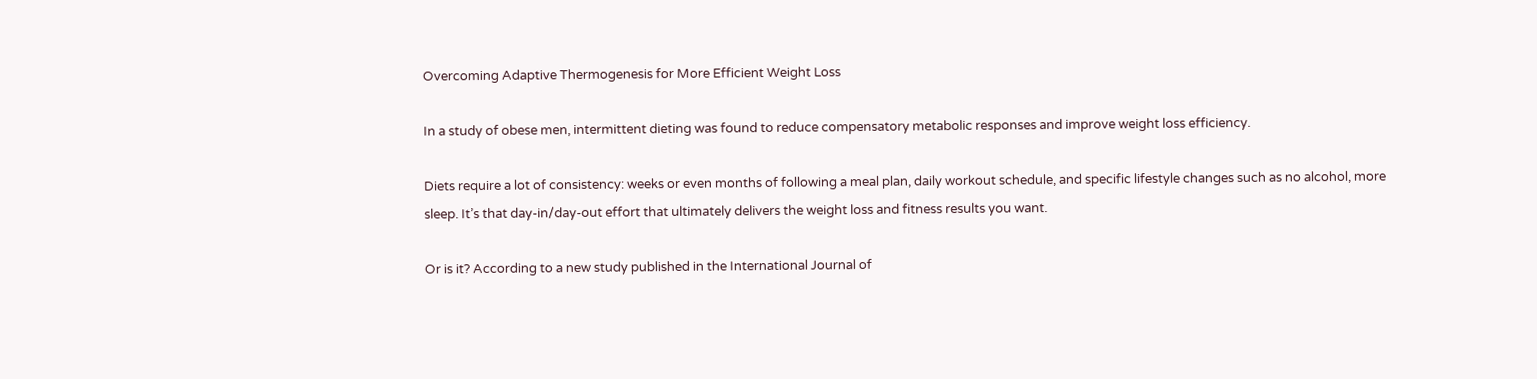Overcoming Adaptive Thermogenesis for More Efficient Weight Loss

In a study of obese men, intermittent dieting was found to reduce compensatory metabolic responses and improve weight loss efficiency.

Diets require a lot of consistency: weeks or even months of following a meal plan, daily workout schedule, and specific lifestyle changes such as no alcohol, more sleep. It’s that day-in/day-out effort that ultimately delivers the weight loss and fitness results you want.

Or is it? According to a new study published in the International Journal of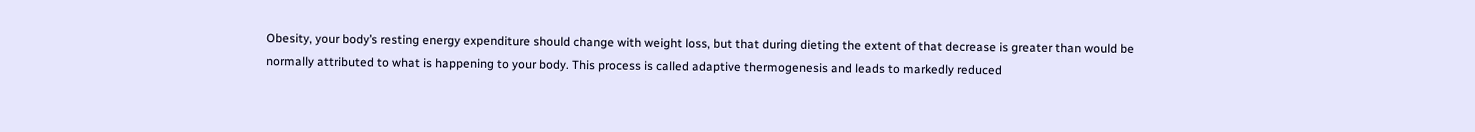Obesity, your body’s resting energy expenditure should change with weight loss, but that during dieting the extent of that decrease is greater than would be normally attributed to what is happening to your body. This process is called adaptive thermogenesis and leads to markedly reduced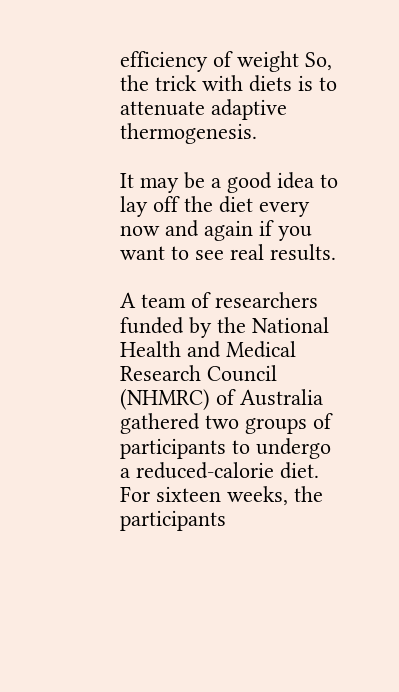efficiency of weight So, the trick with diets is to attenuate adaptive thermogenesis.

It may be a good idea to lay off the diet every now and again if you want to see real results.

A team of researchers funded by the National Health and Medical Research Council (NHMRC) of Australia gathered two groups of participants to undergo a reduced-calorie diet. For sixteen weeks, the participants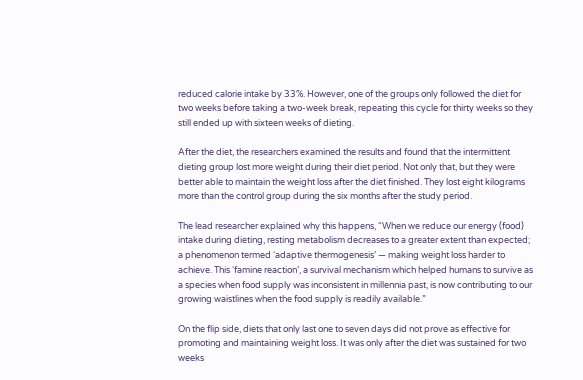reduced calorie intake by 33%. However, one of the groups only followed the diet for two weeks before taking a two-week break, repeating this cycle for thirty weeks so they still ended up with sixteen weeks of dieting.

After the diet, the researchers examined the results and found that the intermittent dieting group lost more weight during their diet period. Not only that, but they were better able to maintain the weight loss after the diet finished. They lost eight kilograms more than the control group during the six months after the study period.

The lead researcher explained why this happens, “When we reduce our energy (food) intake during dieting, resting metabolism decreases to a greater extent than expected; a phenomenon termed ‘adaptive thermogenesis’ — making weight loss harder to achieve. This ‘famine reaction’, a survival mechanism which helped humans to survive as a species when food supply was inconsistent in millennia past, is now contributing to our growing waistlines when the food supply is readily available.”

On the flip side, diets that only last one to seven days did not prove as effective for promoting and maintaining weight loss. It was only after the diet was sustained for two weeks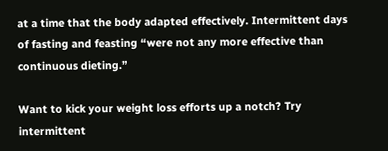at a time that the body adapted effectively. Intermittent days of fasting and feasting “were not any more effective than continuous dieting.”

Want to kick your weight loss efforts up a notch? Try intermittent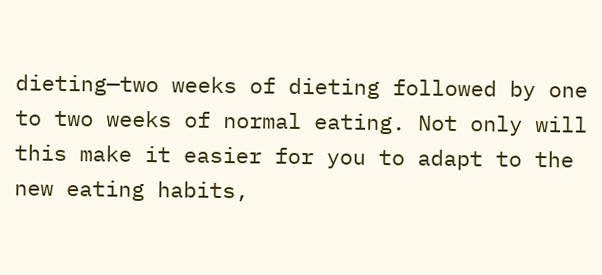dieting—two weeks of dieting followed by one to two weeks of normal eating. Not only will this make it easier for you to adapt to the new eating habits,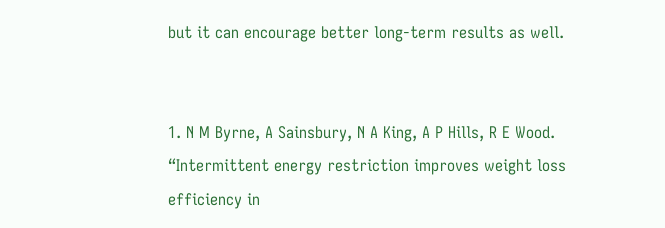but it can encourage better long-term results as well.


1. N M Byrne, A Sainsbury, N A King, A P Hills, R E Wood. “Intermittent energy restriction improves weight loss efficiency in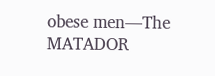obese men—The MATADOR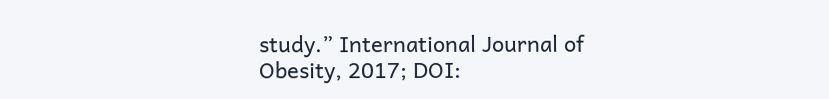study.” International Journal of Obesity, 2017; DOI: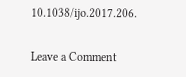10.1038/ijo.2017.206.

Leave a Comment